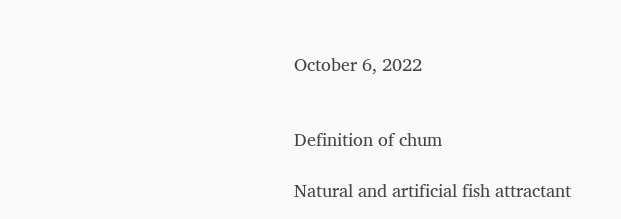October 6, 2022


Definition of chum

Natural and artificial fish attractant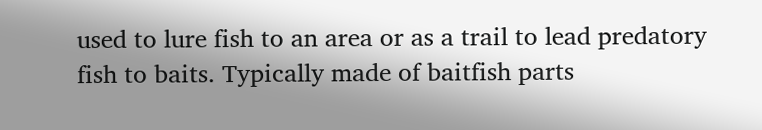used to lure fish to an area or as a trail to lead predatory fish to baits. Typically made of baitfish parts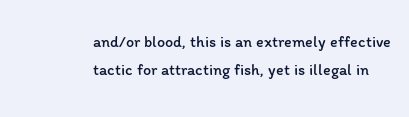and/or blood, this is an extremely effective tactic for attracting fish, yet is illegal in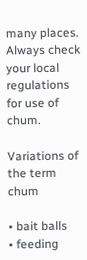many places. Always check your local regulations for use of chum.

Variations of the term chum

• bait balls
• feeding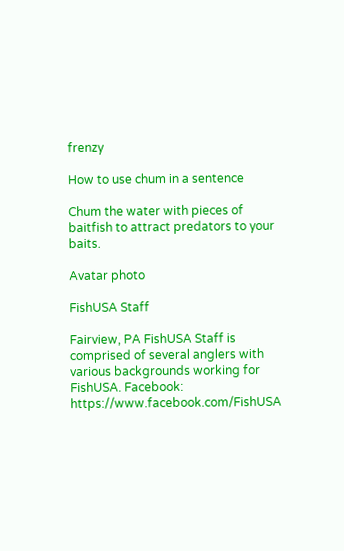frenzy

How to use chum in a sentence

Chum the water with pieces of baitfish to attract predators to your baits.

Avatar photo

FishUSA Staff

Fairview, PA FishUSA Staff is comprised of several anglers with various backgrounds working for FishUSA. Facebook: https://www.facebook.com/FishUSA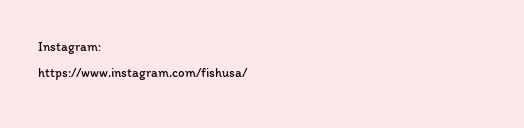Instagram: https://www.instagram.com/fishusa/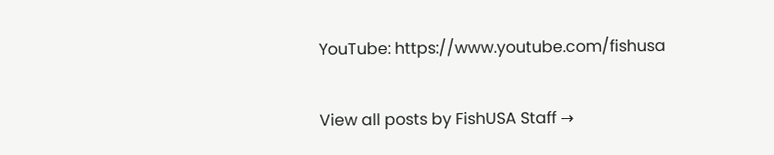YouTube: https://www.youtube.com/fishusa

View all posts by FishUSA Staff →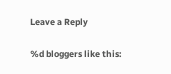Leave a Reply

%d bloggers like this: